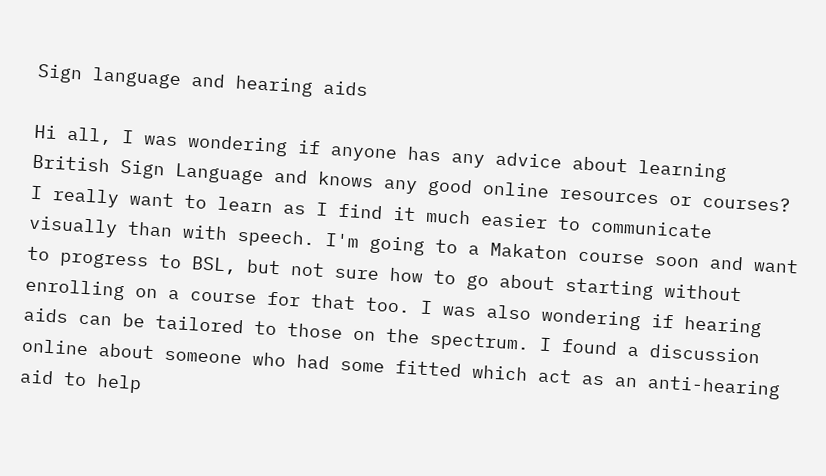Sign language and hearing aids

Hi all, I was wondering if anyone has any advice about learning British Sign Language and knows any good online resources or courses? I really want to learn as I find it much easier to communicate visually than with speech. I'm going to a Makaton course soon and want to progress to BSL, but not sure how to go about starting without enrolling on a course for that too. I was also wondering if hearing aids can be tailored to those on the spectrum. I found a discussion online about someone who had some fitted which act as an anti-hearing aid to help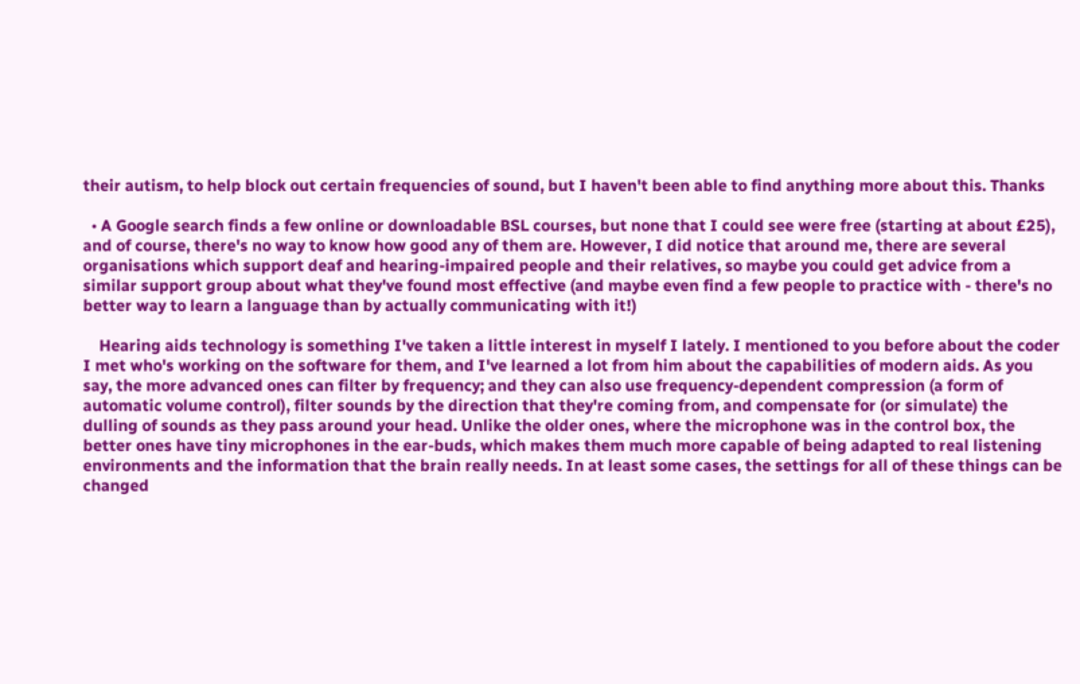their autism, to help block out certain frequencies of sound, but I haven't been able to find anything more about this. Thanks

  • A Google search finds a few online or downloadable BSL courses, but none that I could see were free (starting at about £25), and of course, there's no way to know how good any of them are. However, I did notice that around me, there are several organisations which support deaf and hearing-impaired people and their relatives, so maybe you could get advice from a similar support group about what they've found most effective (and maybe even find a few people to practice with - there's no better way to learn a language than by actually communicating with it!)

    Hearing aids technology is something I've taken a little interest in myself I lately. I mentioned to you before about the coder I met who's working on the software for them, and I've learned a lot from him about the capabilities of modern aids. As you say, the more advanced ones can filter by frequency; and they can also use frequency-dependent compression (a form of automatic volume control), filter sounds by the direction that they're coming from, and compensate for (or simulate) the dulling of sounds as they pass around your head. Unlike the older ones, where the microphone was in the control box, the better ones have tiny microphones in the ear-buds, which makes them much more capable of being adapted to real listening environments and the information that the brain really needs. In at least some cases, the settings for all of these things can be changed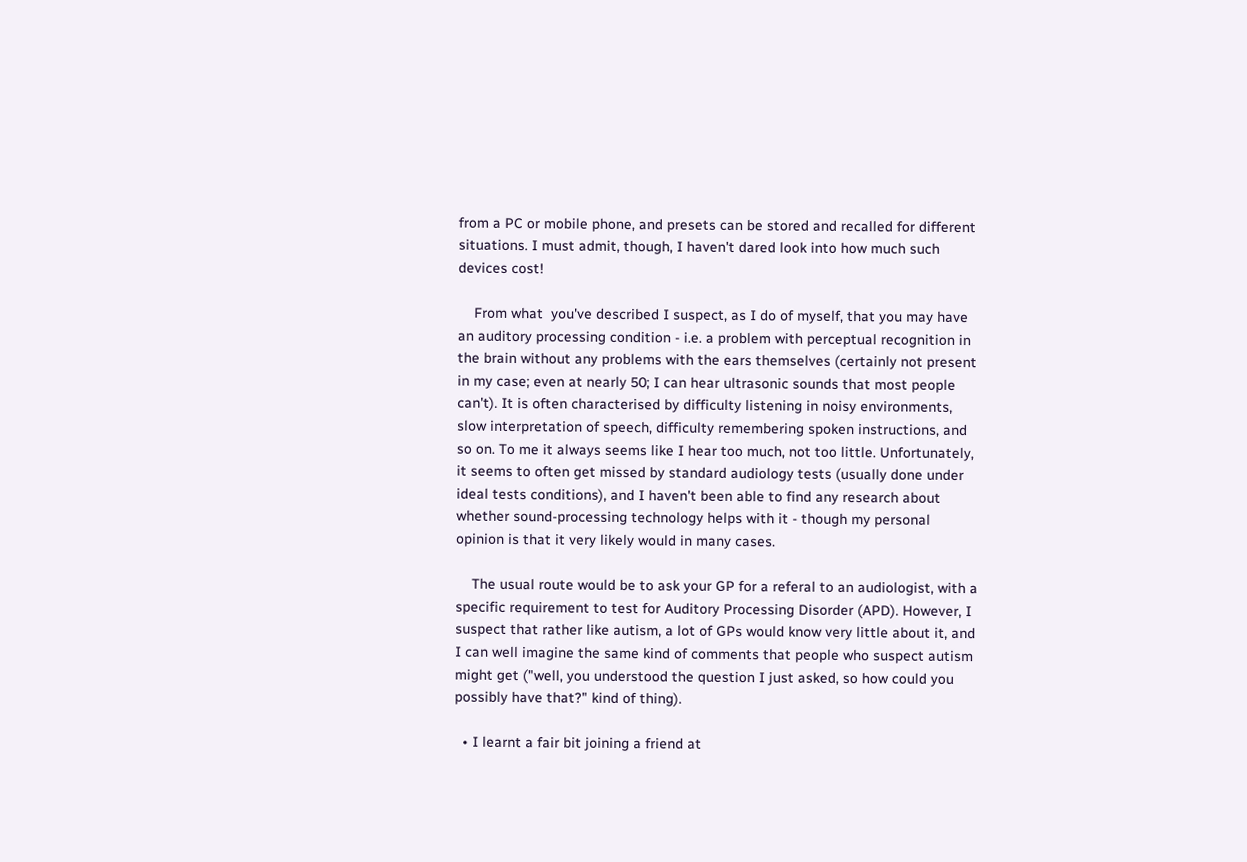from a PC or mobile phone, and presets can be stored and recalled for different situations. I must admit, though, I haven't dared look into how much such devices cost!

    From what  you've described I suspect, as I do of myself, that you may have an auditory processing condition - i.e. a problem with perceptual recognition in the brain without any problems with the ears themselves (certainly not present in my case; even at nearly 50; I can hear ultrasonic sounds that most people can't). It is often characterised by difficulty listening in noisy environments, slow interpretation of speech, difficulty remembering spoken instructions, and so on. To me it always seems like I hear too much, not too little. Unfortunately, it seems to often get missed by standard audiology tests (usually done under ideal tests conditions), and I haven't been able to find any research about whether sound-processing technology helps with it - though my personal opinion is that it very likely would in many cases.

    The usual route would be to ask your GP for a referal to an audiologist, with a specific requirement to test for Auditory Processing Disorder (APD). However, I suspect that rather like autism, a lot of GPs would know very little about it, and I can well imagine the same kind of comments that people who suspect autism might get ("well, you understood the question I just asked, so how could you possibly have that?" kind of thing).

  • I learnt a fair bit joining a friend at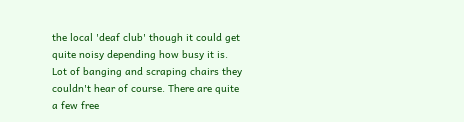the local 'deaf club' though it could get quite noisy depending how busy it is. Lot of banging and scraping chairs they couldn't hear of course. There are quite a few free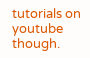tutorials on youtube though.